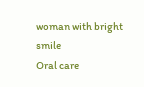woman with bright smile
Oral care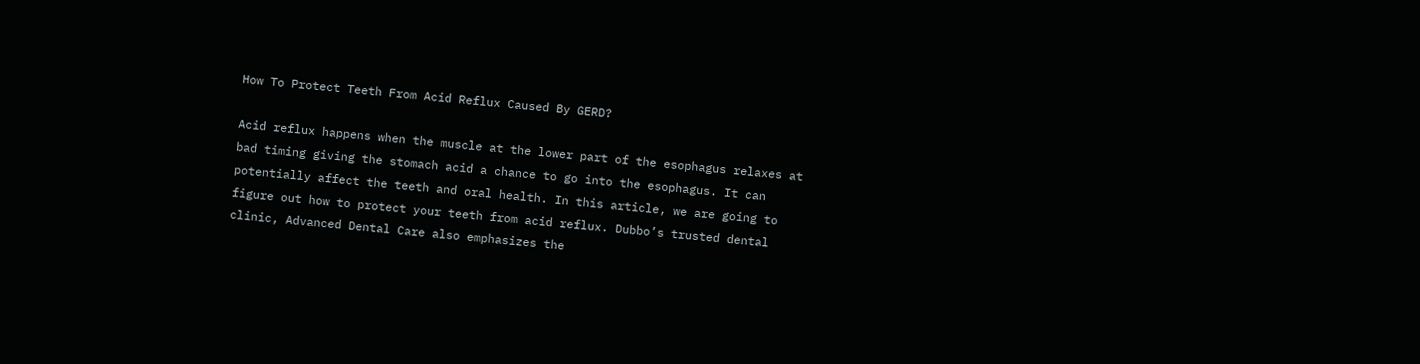How To Protect Teeth From Acid Reflux Caused By GERD?

Acid reflux happens when the muscle at the lower part of the esophagus relaxes at bad timing giving the stomach acid a chance to go into the esophagus. It can potentially affect the teeth and oral health. In this article, we are going to figure out how to protect your teeth from acid reflux. Dubbo’s trusted dental clinic, Advanced Dental Care also emphasizes the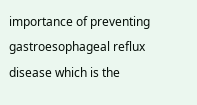importance of preventing gastroesophageal reflux disease which is the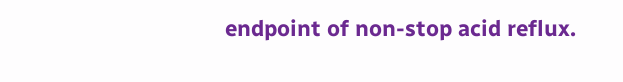endpoint of non-stop acid reflux.